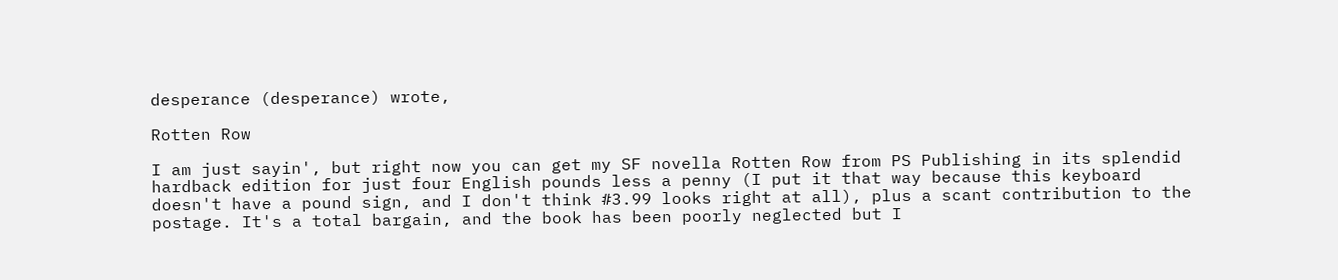desperance (desperance) wrote,

Rotten Row

I am just sayin', but right now you can get my SF novella Rotten Row from PS Publishing in its splendid hardback edition for just four English pounds less a penny (I put it that way because this keyboard doesn't have a pound sign, and I don't think #3.99 looks right at all), plus a scant contribution to the postage. It's a total bargain, and the book has been poorly neglected but I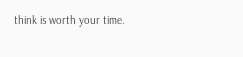think is worth your time.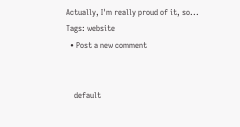Actually, I'm really proud of it, so...
Tags: website
  • Post a new comment


    default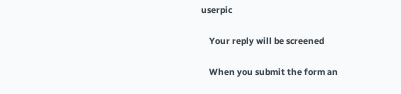userpic

    Your reply will be screened

    When you submit the form an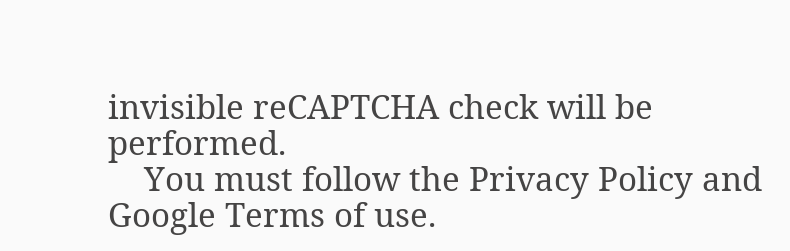invisible reCAPTCHA check will be performed.
    You must follow the Privacy Policy and Google Terms of use.